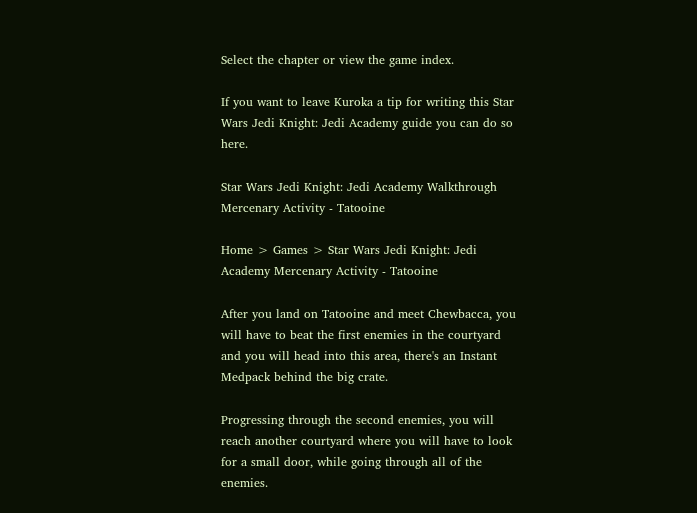Select the chapter or view the game index.

If you want to leave Kuroka a tip for writing this Star Wars Jedi Knight: Jedi Academy guide you can do so here.

Star Wars Jedi Knight: Jedi Academy Walkthrough Mercenary Activity - Tatooine

Home > Games > Star Wars Jedi Knight: Jedi Academy Mercenary Activity - Tatooine

After you land on Tatooine and meet Chewbacca, you will have to beat the first enemies in the courtyard and you will head into this area, there's an Instant Medpack behind the big crate.

Progressing through the second enemies, you will reach another courtyard where you will have to look for a small door, while going through all of the enemies.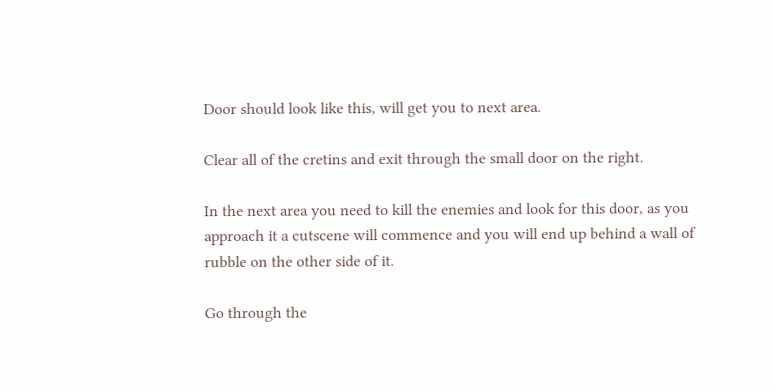Door should look like this, will get you to next area.

Clear all of the cretins and exit through the small door on the right.

In the next area you need to kill the enemies and look for this door, as you approach it a cutscene will commence and you will end up behind a wall of rubble on the other side of it.

Go through the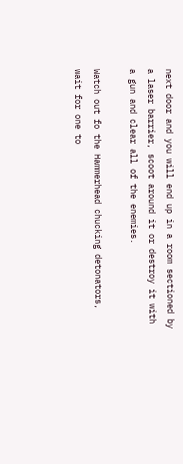next door and you will end up in a room sectioned by a laser barrier, scoot around it or destroy it with a gun and clear all of the enemies.

Watch out fo the Hammerhead chucking detonators, wait for one to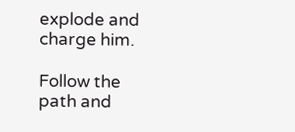explode and charge him.

Follow the path and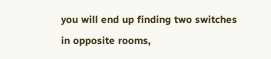you will end up finding two switches in opposite rooms,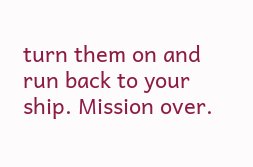turn them on and run back to your ship. Mission over.